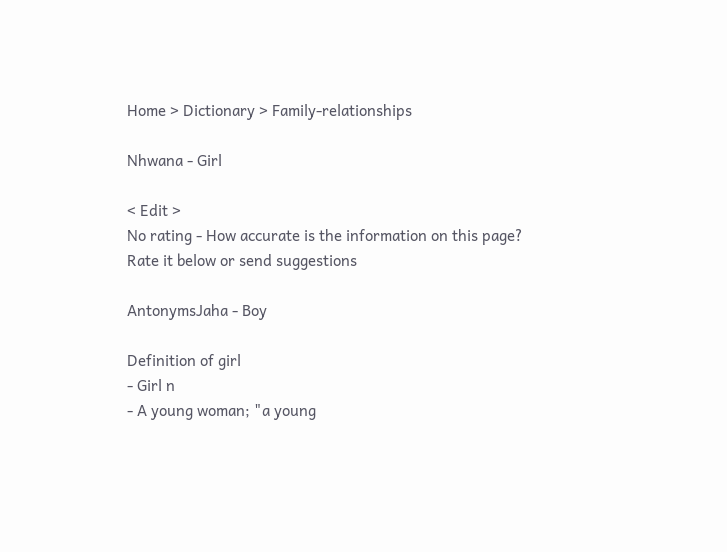Home > Dictionary > Family-relationships

Nhwana - Girl

< Edit >
No rating - How accurate is the information on this page? Rate it below or send suggestions

AntonymsJaha - Boy

Definition of girl
- Girl n
- A young woman; "a young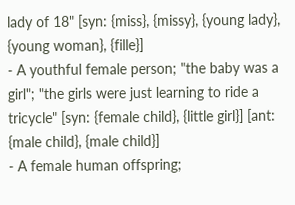lady of 18" [syn: {miss}, {missy}, {young lady}, {young woman}, {fille}]
- A youthful female person; "the baby was a girl"; "the girls were just learning to ride a tricycle" [syn: {female child}, {little girl}] [ant: {male child}, {male child}]
- A female human offspring;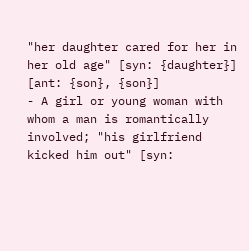"her daughter cared for her in her old age" [syn: {daughter}] [ant: {son}, {son}]
- A girl or young woman with whom a man is romantically involved; "his girlfriend kicked him out" [syn: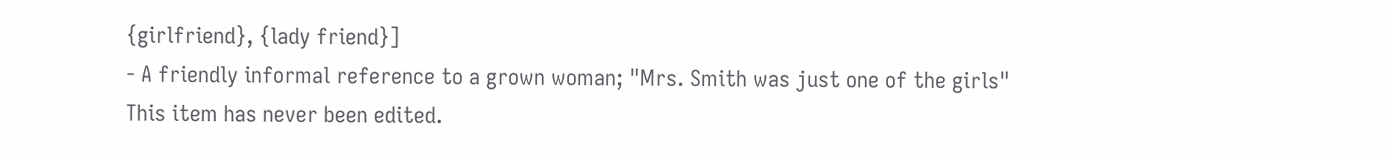{girlfriend}, {lady friend}]
- A friendly informal reference to a grown woman; "Mrs. Smith was just one of the girls"
This item has never been edited.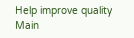Help improve quality
Main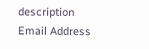description
Email Address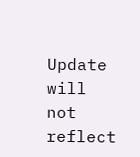Update will not reflect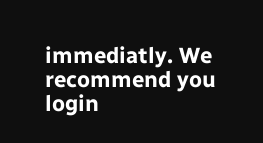immediatly. We recommend you login